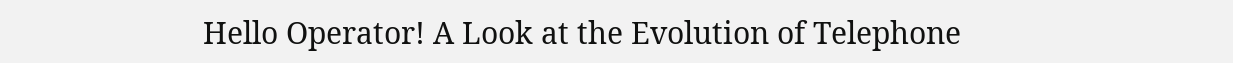Hello Operator! A Look at the Evolution of Telephone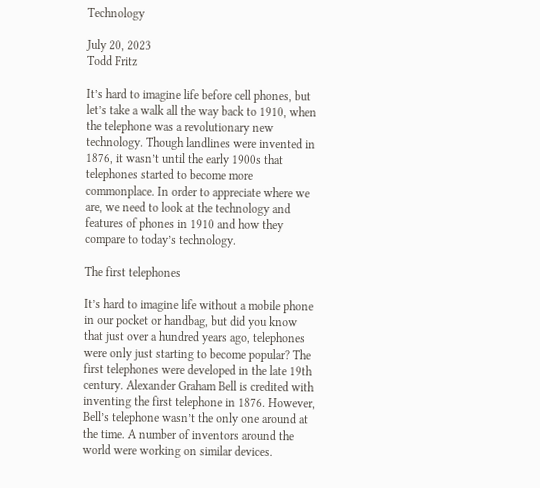Technology

July 20, 2023
Todd Fritz

It’s hard to imagine life before cell phones, but let’s take a walk all the way back to 1910, when the telephone was a revolutionary new technology. Though landlines were invented in 1876, it wasn’t until the early 1900s that telephones started to become more commonplace. In order to appreciate where we are, we need to look at the technology and features of phones in 1910 and how they compare to today’s technology.

The first telephones

It’s hard to imagine life without a mobile phone in our pocket or handbag, but did you know that just over a hundred years ago, telephones were only just starting to become popular? The first telephones were developed in the late 19th century. Alexander Graham Bell is credited with inventing the first telephone in 1876. However, Bell’s telephone wasn’t the only one around at the time. A number of inventors around the world were working on similar devices.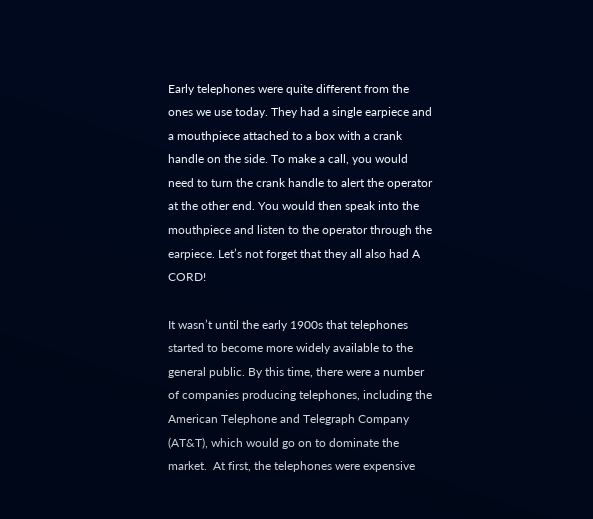Early telephones were quite different from the ones we use today. They had a single earpiece and a mouthpiece attached to a box with a crank handle on the side. To make a call, you would need to turn the crank handle to alert the operator at the other end. You would then speak into the mouthpiece and listen to the operator through the earpiece. Let’s not forget that they all also had A CORD!

It wasn’t until the early 1900s that telephones started to become more widely available to the general public. By this time, there were a number of companies producing telephones, including the American Telephone and Telegraph Company (AT&T), which would go on to dominate the market.  At first, the telephones were expensive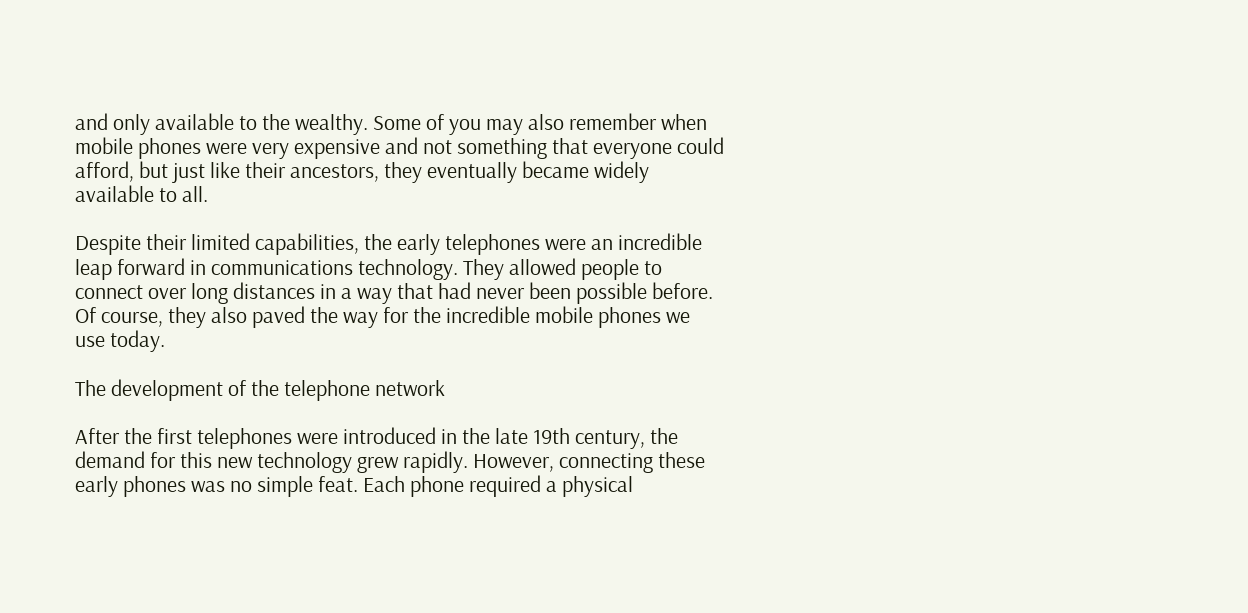and only available to the wealthy. Some of you may also remember when mobile phones were very expensive and not something that everyone could afford, but just like their ancestors, they eventually became widely available to all.

Despite their limited capabilities, the early telephones were an incredible leap forward in communications technology. They allowed people to connect over long distances in a way that had never been possible before. Of course, they also paved the way for the incredible mobile phones we use today.

The development of the telephone network

After the first telephones were introduced in the late 19th century, the demand for this new technology grew rapidly. However, connecting these early phones was no simple feat. Each phone required a physical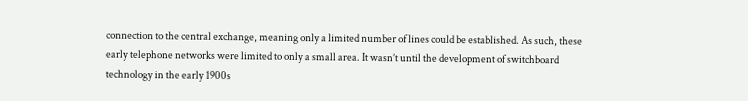connection to the central exchange, meaning only a limited number of lines could be established. As such, these early telephone networks were limited to only a small area. It wasn’t until the development of switchboard technology in the early 1900s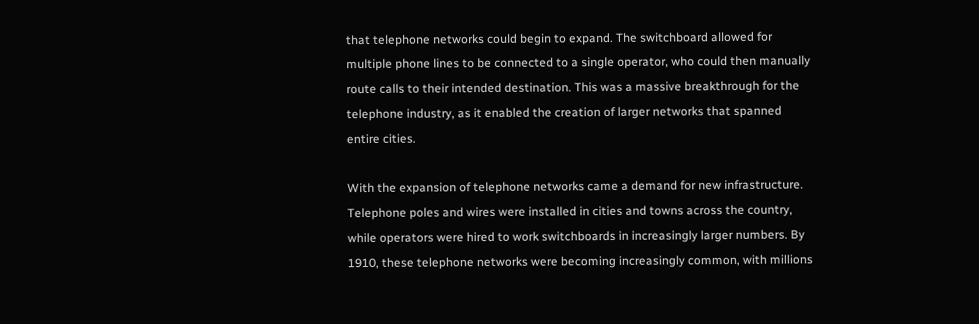that telephone networks could begin to expand. The switchboard allowed for multiple phone lines to be connected to a single operator, who could then manually route calls to their intended destination. This was a massive breakthrough for the telephone industry, as it enabled the creation of larger networks that spanned entire cities.

With the expansion of telephone networks came a demand for new infrastructure. Telephone poles and wires were installed in cities and towns across the country, while operators were hired to work switchboards in increasingly larger numbers. By 1910, these telephone networks were becoming increasingly common, with millions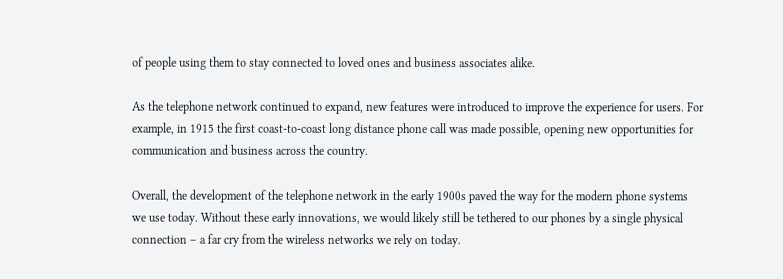of people using them to stay connected to loved ones and business associates alike.

As the telephone network continued to expand, new features were introduced to improve the experience for users. For example, in 1915 the first coast-to-coast long distance phone call was made possible, opening new opportunities for communication and business across the country.

Overall, the development of the telephone network in the early 1900s paved the way for the modern phone systems we use today. Without these early innovations, we would likely still be tethered to our phones by a single physical connection – a far cry from the wireless networks we rely on today.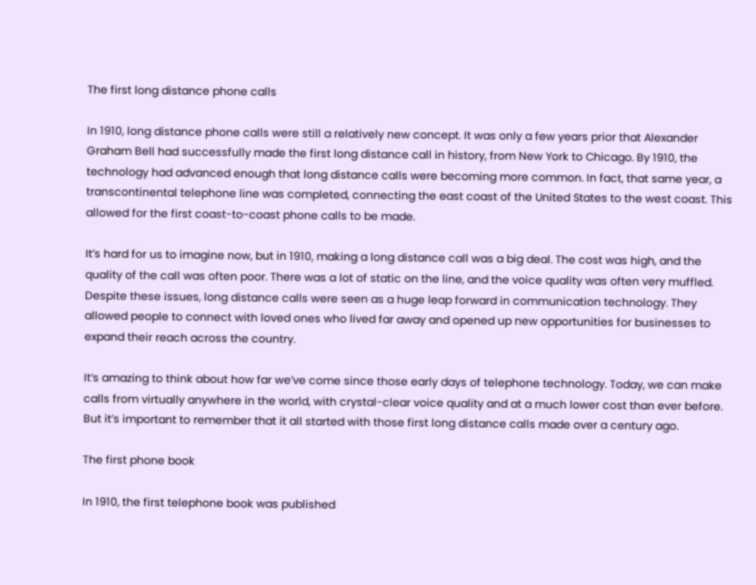The first long distance phone calls

In 1910, long distance phone calls were still a relatively new concept. It was only a few years prior that Alexander Graham Bell had successfully made the first long distance call in history, from New York to Chicago. By 1910, the technology had advanced enough that long distance calls were becoming more common. In fact, that same year, a transcontinental telephone line was completed, connecting the east coast of the United States to the west coast. This allowed for the first coast-to-coast phone calls to be made.

It’s hard for us to imagine now, but in 1910, making a long distance call was a big deal. The cost was high, and the quality of the call was often poor. There was a lot of static on the line, and the voice quality was often very muffled. Despite these issues, long distance calls were seen as a huge leap forward in communication technology. They allowed people to connect with loved ones who lived far away and opened up new opportunities for businesses to expand their reach across the country.

It’s amazing to think about how far we’ve come since those early days of telephone technology. Today, we can make calls from virtually anywhere in the world, with crystal-clear voice quality and at a much lower cost than ever before. But it’s important to remember that it all started with those first long distance calls made over a century ago.

The first phone book

In 1910, the first telephone book was published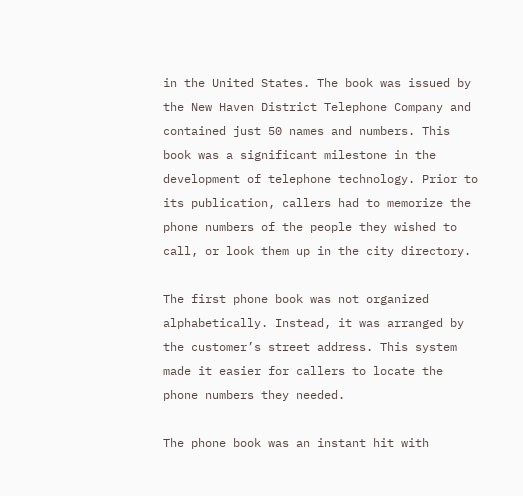in the United States. The book was issued by the New Haven District Telephone Company and contained just 50 names and numbers. This book was a significant milestone in the development of telephone technology. Prior to its publication, callers had to memorize the phone numbers of the people they wished to call, or look them up in the city directory.

The first phone book was not organized alphabetically. Instead, it was arranged by the customer’s street address. This system made it easier for callers to locate the phone numbers they needed.

The phone book was an instant hit with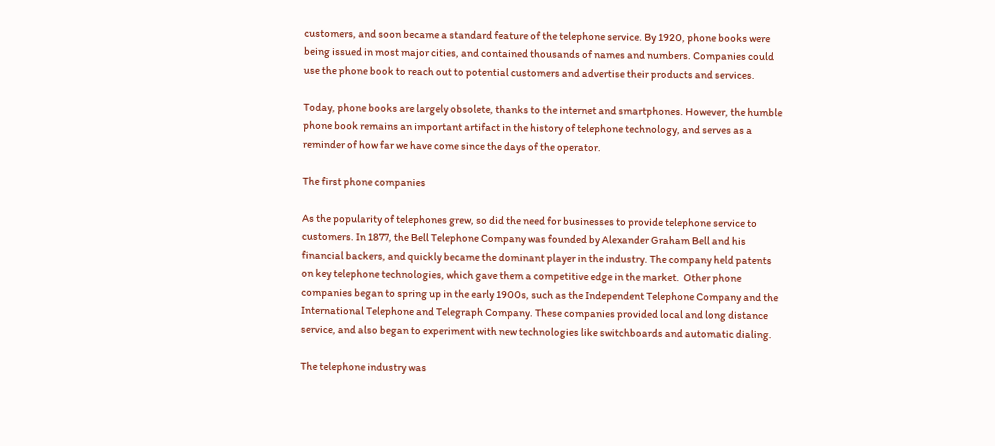customers, and soon became a standard feature of the telephone service. By 1920, phone books were being issued in most major cities, and contained thousands of names and numbers. Companies could use the phone book to reach out to potential customers and advertise their products and services.

Today, phone books are largely obsolete, thanks to the internet and smartphones. However, the humble phone book remains an important artifact in the history of telephone technology, and serves as a reminder of how far we have come since the days of the operator.

The first phone companies

As the popularity of telephones grew, so did the need for businesses to provide telephone service to customers. In 1877, the Bell Telephone Company was founded by Alexander Graham Bell and his financial backers, and quickly became the dominant player in the industry. The company held patents on key telephone technologies, which gave them a competitive edge in the market.  Other phone companies began to spring up in the early 1900s, such as the Independent Telephone Company and the International Telephone and Telegraph Company. These companies provided local and long distance service, and also began to experiment with new technologies like switchboards and automatic dialing.

The telephone industry was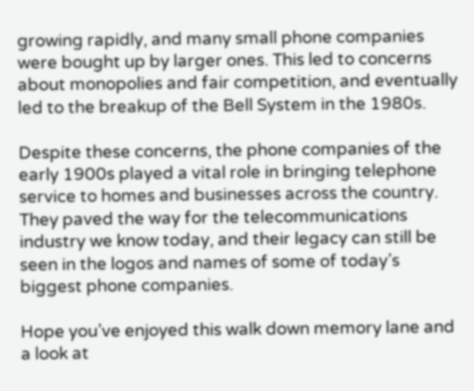growing rapidly, and many small phone companies were bought up by larger ones. This led to concerns about monopolies and fair competition, and eventually led to the breakup of the Bell System in the 1980s.

Despite these concerns, the phone companies of the early 1900s played a vital role in bringing telephone service to homes and businesses across the country. They paved the way for the telecommunications industry we know today, and their legacy can still be seen in the logos and names of some of today’s biggest phone companies.

Hope you’ve enjoyed this walk down memory lane and a look at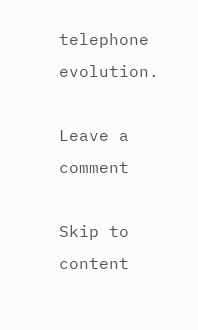telephone evolution.

Leave a comment

Skip to content